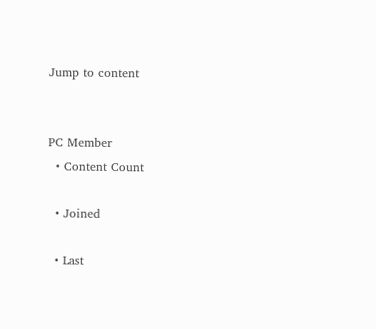Jump to content


PC Member
  • Content Count

  • Joined

  • Last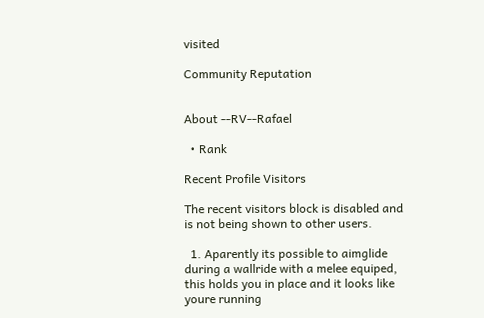visited

Community Reputation


About --RV--Rafael

  • Rank

Recent Profile Visitors

The recent visitors block is disabled and is not being shown to other users.

  1. Aparently its possible to aimglide during a wallride with a melee equiped, this holds you in place and it looks like youre running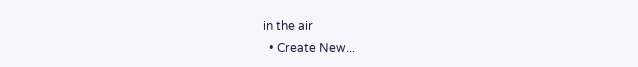in the air
  • Create New...